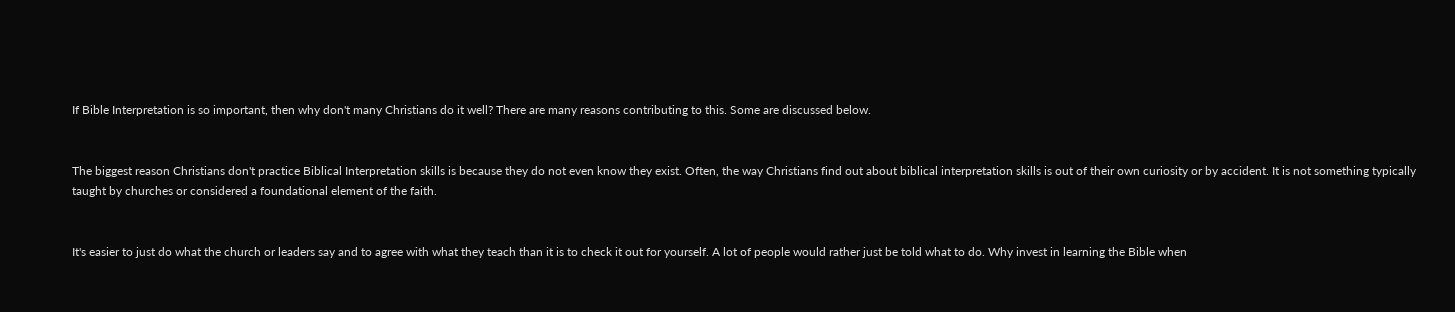If Bible Interpretation is so important, then why don't many Christians do it well? There are many reasons contributing to this. Some are discussed below.


The biggest reason Christians don't practice Biblical Interpretation skills is because they do not even know they exist. Often, the way Christians find out about biblical interpretation skills is out of their own curiosity or by accident. It is not something typically taught by churches or considered a foundational element of the faith.


It's easier to just do what the church or leaders say and to agree with what they teach than it is to check it out for yourself. A lot of people would rather just be told what to do. Why invest in learning the Bible when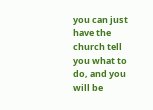you can just have the church tell you what to do, and you will be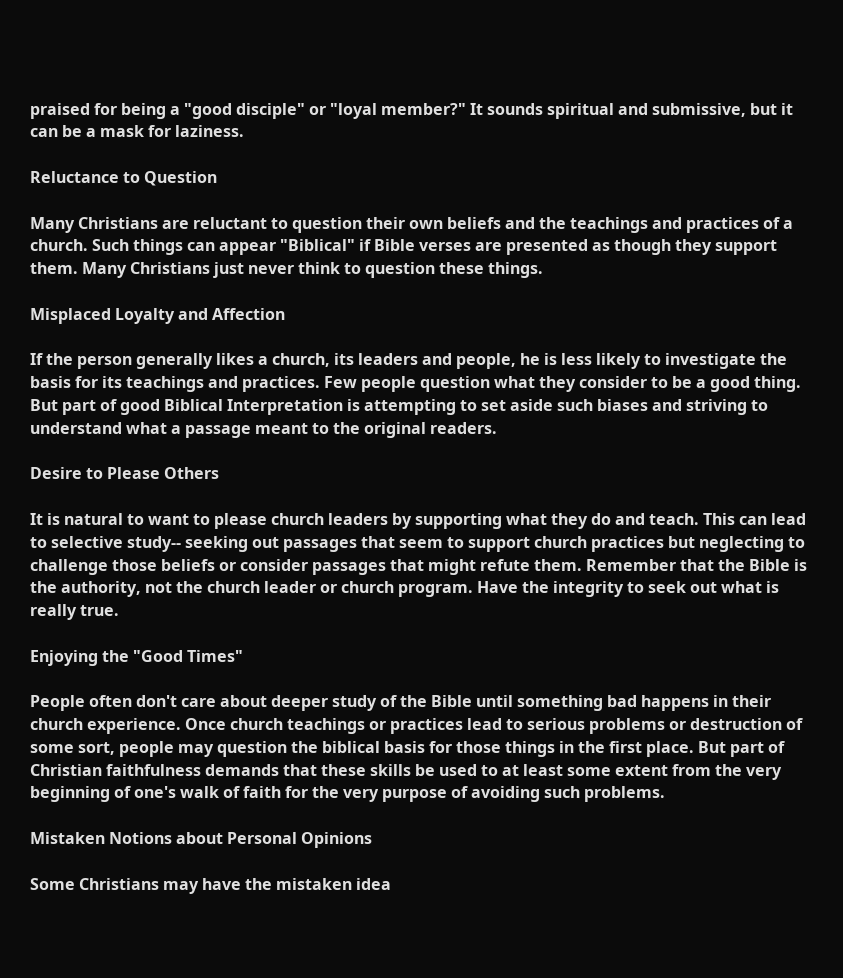praised for being a "good disciple" or "loyal member?" It sounds spiritual and submissive, but it can be a mask for laziness.

Reluctance to Question

Many Christians are reluctant to question their own beliefs and the teachings and practices of a church. Such things can appear "Biblical" if Bible verses are presented as though they support them. Many Christians just never think to question these things.

Misplaced Loyalty and Affection

If the person generally likes a church, its leaders and people, he is less likely to investigate the basis for its teachings and practices. Few people question what they consider to be a good thing. But part of good Biblical Interpretation is attempting to set aside such biases and striving to understand what a passage meant to the original readers.

Desire to Please Others

It is natural to want to please church leaders by supporting what they do and teach. This can lead to selective study-- seeking out passages that seem to support church practices but neglecting to challenge those beliefs or consider passages that might refute them. Remember that the Bible is the authority, not the church leader or church program. Have the integrity to seek out what is really true.

Enjoying the "Good Times"

People often don't care about deeper study of the Bible until something bad happens in their church experience. Once church teachings or practices lead to serious problems or destruction of some sort, people may question the biblical basis for those things in the first place. But part of Christian faithfulness demands that these skills be used to at least some extent from the very beginning of one's walk of faith for the very purpose of avoiding such problems.

Mistaken Notions about Personal Opinions

Some Christians may have the mistaken idea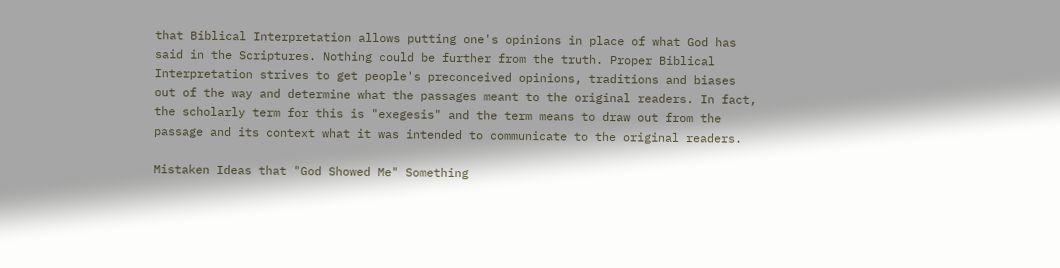that Biblical Interpretation allows putting one's opinions in place of what God has said in the Scriptures. Nothing could be further from the truth. Proper Biblical Interpretation strives to get people's preconceived opinions, traditions and biases out of the way and determine what the passages meant to the original readers. In fact, the scholarly term for this is "exegesis" and the term means to draw out from the passage and its context what it was intended to communicate to the original readers.

Mistaken Ideas that "God Showed Me" Something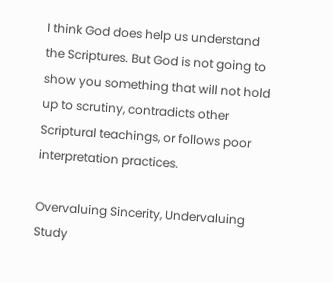I think God does help us understand the Scriptures. But God is not going to show you something that will not hold up to scrutiny, contradicts other Scriptural teachings, or follows poor interpretation practices.

Overvaluing Sincerity, Undervaluing Study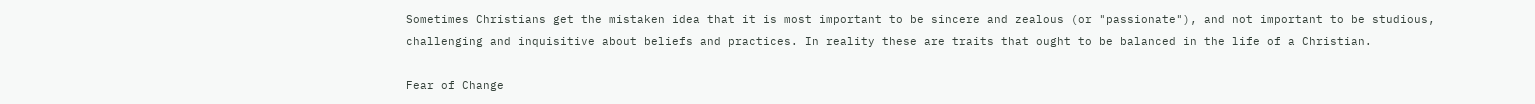Sometimes Christians get the mistaken idea that it is most important to be sincere and zealous (or "passionate"), and not important to be studious, challenging and inquisitive about beliefs and practices. In reality these are traits that ought to be balanced in the life of a Christian.

Fear of Change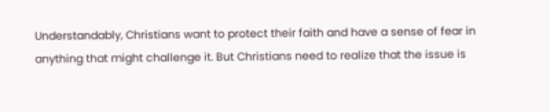Understandably, Christians want to protect their faith and have a sense of fear in anything that might challenge it. But Christians need to realize that the issue is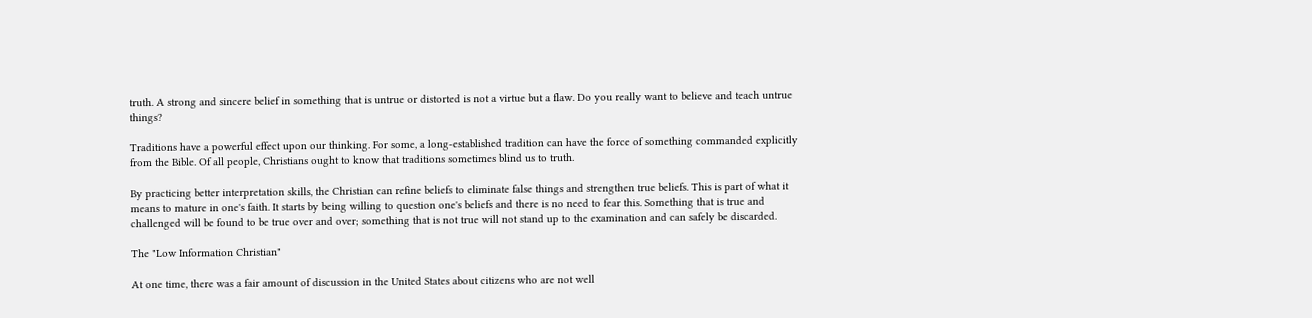truth. A strong and sincere belief in something that is untrue or distorted is not a virtue but a flaw. Do you really want to believe and teach untrue things?

Traditions have a powerful effect upon our thinking. For some, a long-established tradition can have the force of something commanded explicitly from the Bible. Of all people, Christians ought to know that traditions sometimes blind us to truth.

By practicing better interpretation skills, the Christian can refine beliefs to eliminate false things and strengthen true beliefs. This is part of what it means to mature in one's faith. It starts by being willing to question one's beliefs and there is no need to fear this. Something that is true and challenged will be found to be true over and over; something that is not true will not stand up to the examination and can safely be discarded.

The "Low Information Christian"

At one time, there was a fair amount of discussion in the United States about citizens who are not well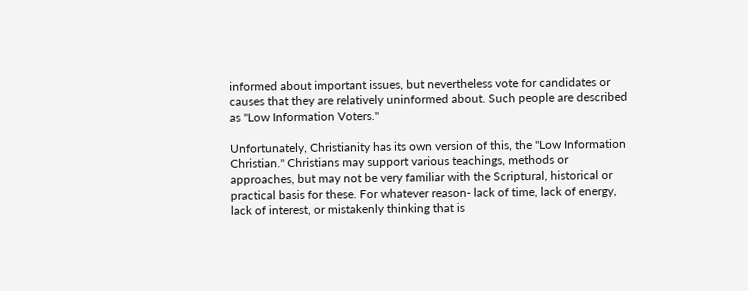informed about important issues, but nevertheless vote for candidates or causes that they are relatively uninformed about. Such people are described as "Low Information Voters."

Unfortunately, Christianity has its own version of this, the "Low Information Christian." Christians may support various teachings, methods or approaches, but may not be very familiar with the Scriptural, historical or practical basis for these. For whatever reason- lack of time, lack of energy, lack of interest, or mistakenly thinking that is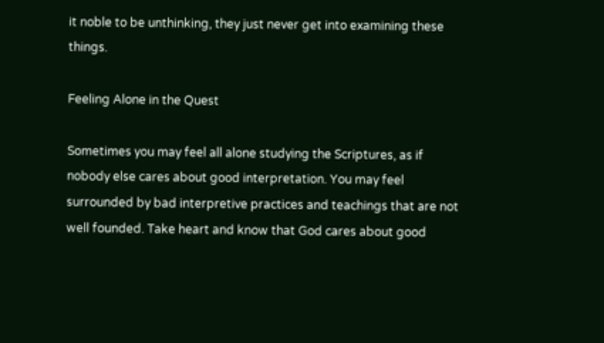it noble to be unthinking, they just never get into examining these things.

Feeling Alone in the Quest

Sometimes you may feel all alone studying the Scriptures, as if nobody else cares about good interpretation. You may feel surrounded by bad interpretive practices and teachings that are not well founded. Take heart and know that God cares about good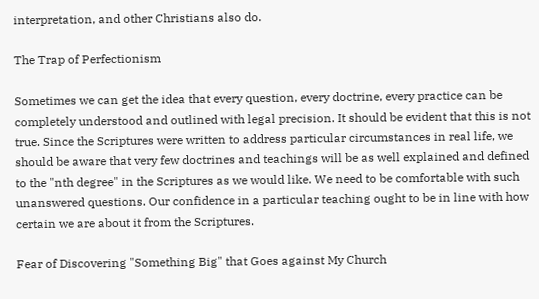interpretation, and other Christians also do.

The Trap of Perfectionism

Sometimes we can get the idea that every question, every doctrine, every practice can be completely understood and outlined with legal precision. It should be evident that this is not true. Since the Scriptures were written to address particular circumstances in real life, we should be aware that very few doctrines and teachings will be as well explained and defined to the "nth degree" in the Scriptures as we would like. We need to be comfortable with such unanswered questions. Our confidence in a particular teaching ought to be in line with how certain we are about it from the Scriptures.

Fear of Discovering "Something Big" that Goes against My Church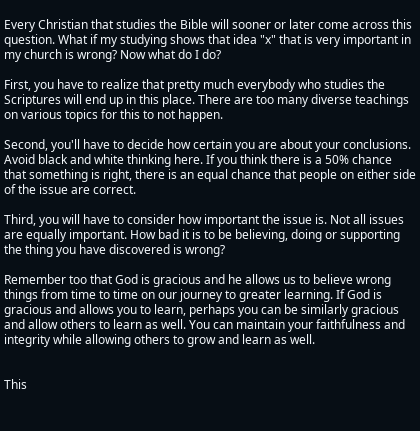Every Christian that studies the Bible will sooner or later come across this question. What if my studying shows that idea "x" that is very important in my church is wrong? Now what do I do?

First, you have to realize that pretty much everybody who studies the Scriptures will end up in this place. There are too many diverse teachings on various topics for this to not happen.

Second, you'll have to decide how certain you are about your conclusions. Avoid black and white thinking here. If you think there is a 50% chance that something is right, there is an equal chance that people on either side of the issue are correct.

Third, you will have to consider how important the issue is. Not all issues are equally important. How bad it is to be believing, doing or supporting the thing you have discovered is wrong?

Remember too that God is gracious and he allows us to believe wrong things from time to time on our journey to greater learning. If God is gracious and allows you to learn, perhaps you can be similarly gracious and allow others to learn as well. You can maintain your faithfulness and integrity while allowing others to grow and learn as well.


This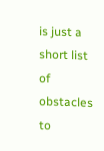is just a short list of obstacles to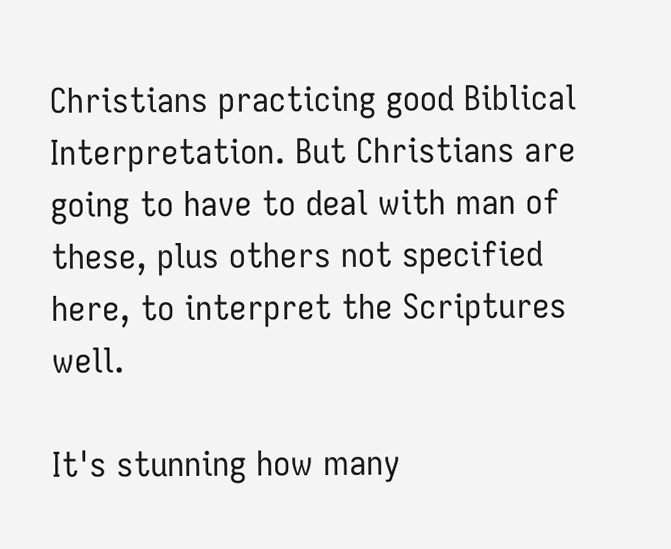Christians practicing good Biblical Interpretation. But Christians are going to have to deal with man of these, plus others not specified here, to interpret the Scriptures well.

It's stunning how many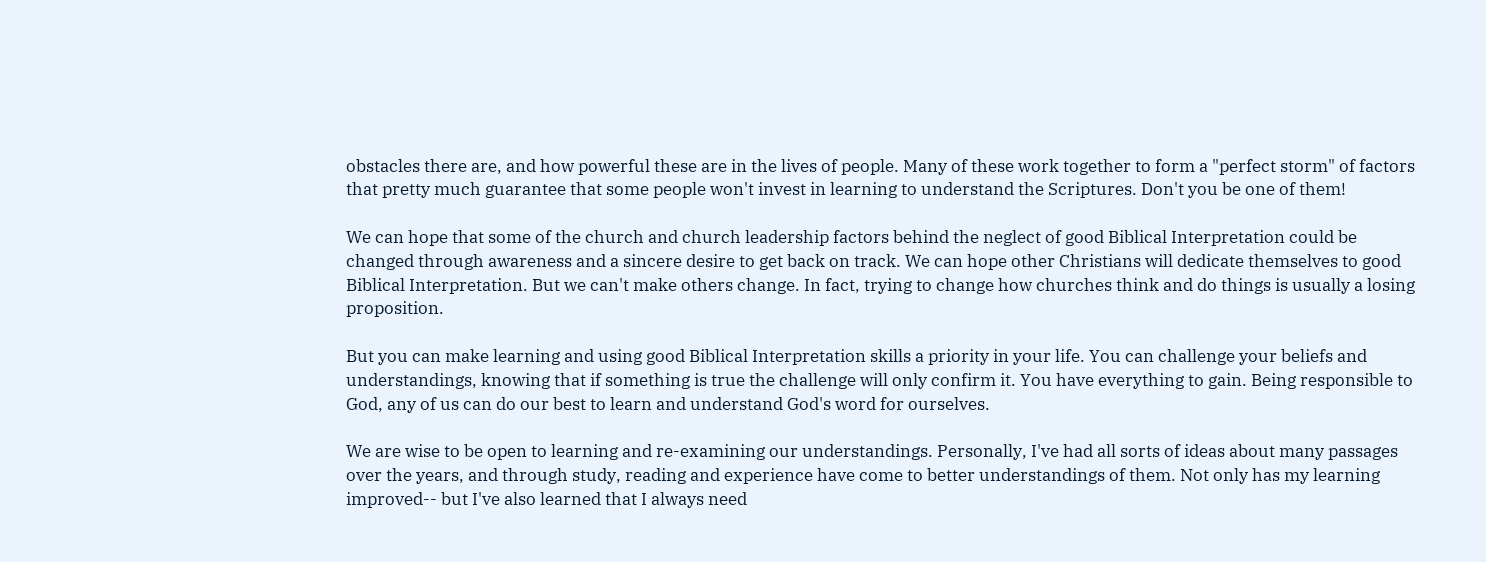obstacles there are, and how powerful these are in the lives of people. Many of these work together to form a "perfect storm" of factors that pretty much guarantee that some people won't invest in learning to understand the Scriptures. Don't you be one of them!

We can hope that some of the church and church leadership factors behind the neglect of good Biblical Interpretation could be changed through awareness and a sincere desire to get back on track. We can hope other Christians will dedicate themselves to good Biblical Interpretation. But we can't make others change. In fact, trying to change how churches think and do things is usually a losing proposition.

But you can make learning and using good Biblical Interpretation skills a priority in your life. You can challenge your beliefs and understandings, knowing that if something is true the challenge will only confirm it. You have everything to gain. Being responsible to God, any of us can do our best to learn and understand God's word for ourselves.

We are wise to be open to learning and re-examining our understandings. Personally, I've had all sorts of ideas about many passages over the years, and through study, reading and experience have come to better understandings of them. Not only has my learning improved-- but I've also learned that I always need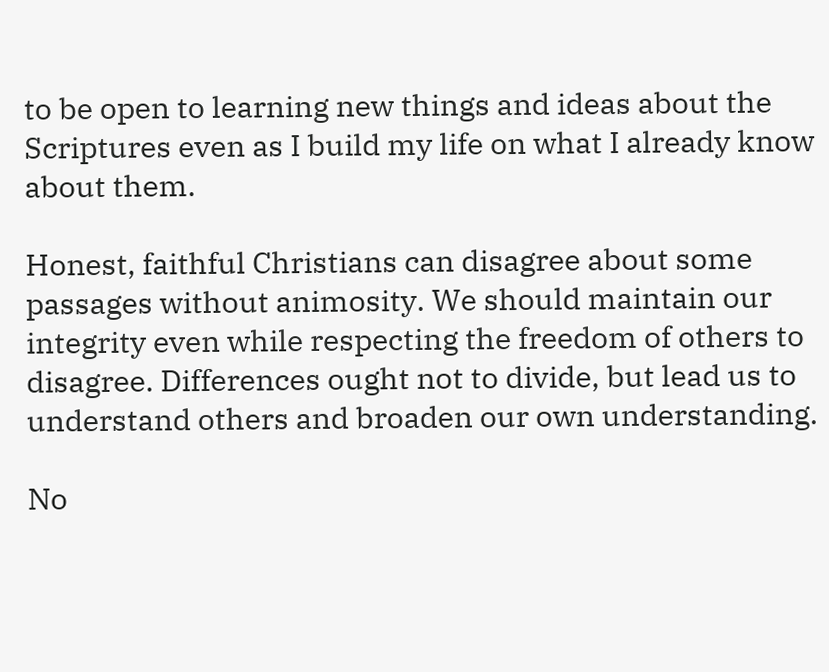to be open to learning new things and ideas about the Scriptures even as I build my life on what I already know about them.

Honest, faithful Christians can disagree about some passages without animosity. We should maintain our integrity even while respecting the freedom of others to disagree. Differences ought not to divide, but lead us to understand others and broaden our own understanding.

No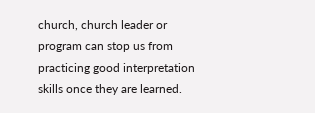church, church leader or program can stop us from practicing good interpretation skills once they are learned.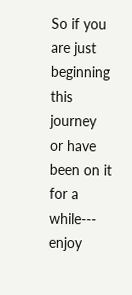So if you are just beginning this journey or have been on it for a while--- enjoy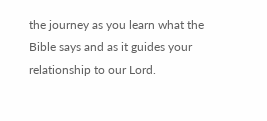the journey as you learn what the Bible says and as it guides your relationship to our Lord.